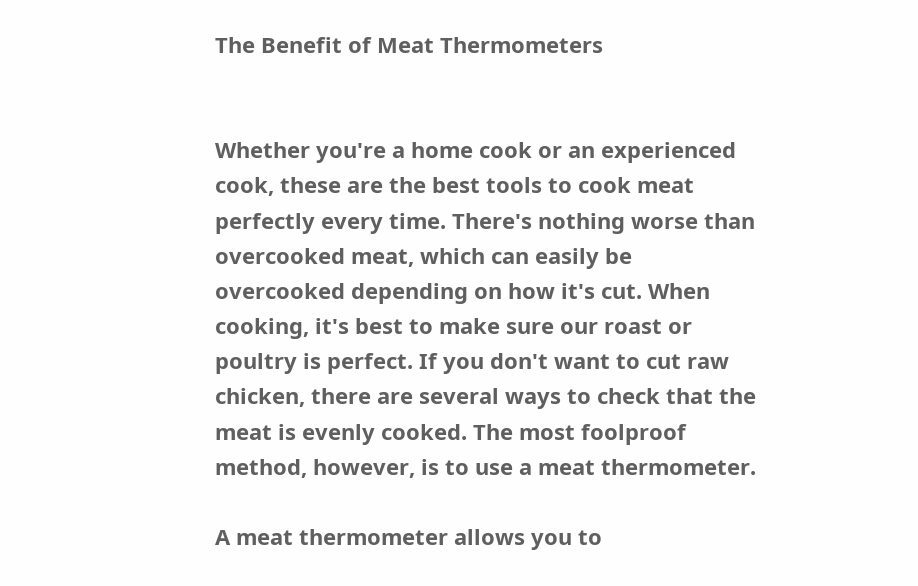The Benefit of Meat Thermometers


Whether you're a home cook or an experienced cook, these are the best tools to cook meat perfectly every time. There's nothing worse than overcooked meat, which can easily be overcooked depending on how it's cut. When cooking, it's best to make sure our roast or poultry is perfect. If you don't want to cut raw chicken, there are several ways to check that the meat is evenly cooked. The most foolproof method, however, is to use a meat thermometer.

A meat thermometer allows you to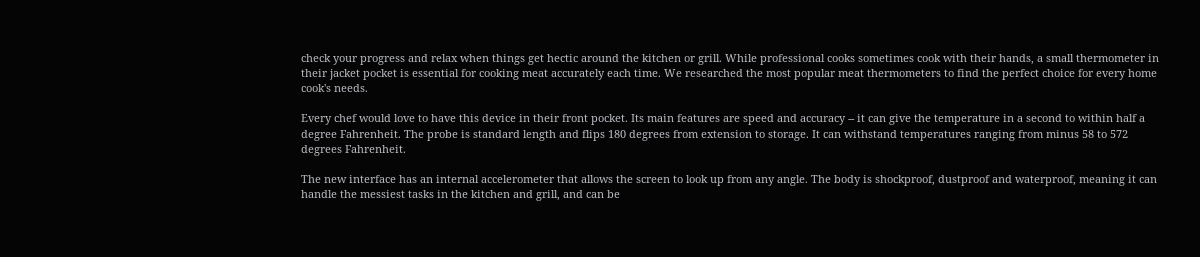check your progress and relax when things get hectic around the kitchen or grill. While professional cooks sometimes cook with their hands, a small thermometer in their jacket pocket is essential for cooking meat accurately each time. We researched the most popular meat thermometers to find the perfect choice for every home cook's needs.

Every chef would love to have this device in their front pocket. Its main features are speed and accuracy -- it can give the temperature in a second to within half a degree Fahrenheit. The probe is standard length and flips 180 degrees from extension to storage. It can withstand temperatures ranging from minus 58 to 572 degrees Fahrenheit.

The new interface has an internal accelerometer that allows the screen to look up from any angle. The body is shockproof, dustproof and waterproof, meaning it can handle the messiest tasks in the kitchen and grill, and can be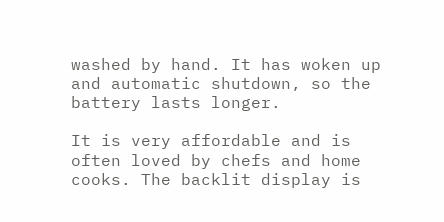washed by hand. It has woken up and automatic shutdown, so the battery lasts longer.

It is very affordable and is often loved by chefs and home cooks. The backlit display is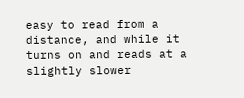easy to read from a distance, and while it turns on and reads at a slightly slower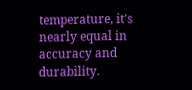temperature, it's nearly equal in accuracy and durability.